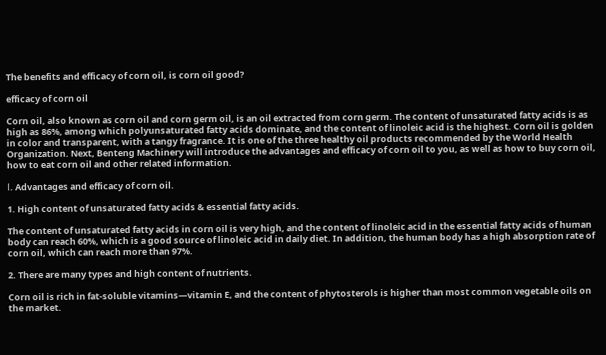The benefits and efficacy of corn oil, is corn oil good?

efficacy of corn oil

Corn oil, also known as corn oil and corn germ oil, is an oil extracted from corn germ. The content of unsaturated fatty acids is as high as 86%, among which polyunsaturated fatty acids dominate, and the content of linoleic acid is the highest. Corn oil is golden in color and transparent, with a tangy fragrance. It is one of the three healthy oil products recommended by the World Health Organization. Next, Benteng Machinery will introduce the advantages and efficacy of corn oil to you, as well as how to buy corn oil, how to eat corn oil and other related information.

Ⅰ. Advantages and efficacy of corn oil.

1. High content of unsaturated fatty acids & essential fatty acids.

The content of unsaturated fatty acids in corn oil is very high, and the content of linoleic acid in the essential fatty acids of human body can reach 60%, which is a good source of linoleic acid in daily diet. In addition, the human body has a high absorption rate of corn oil, which can reach more than 97%.

2. There are many types and high content of nutrients.

Corn oil is rich in fat-soluble vitamins—vitamin E, and the content of phytosterols is higher than most common vegetable oils on the market.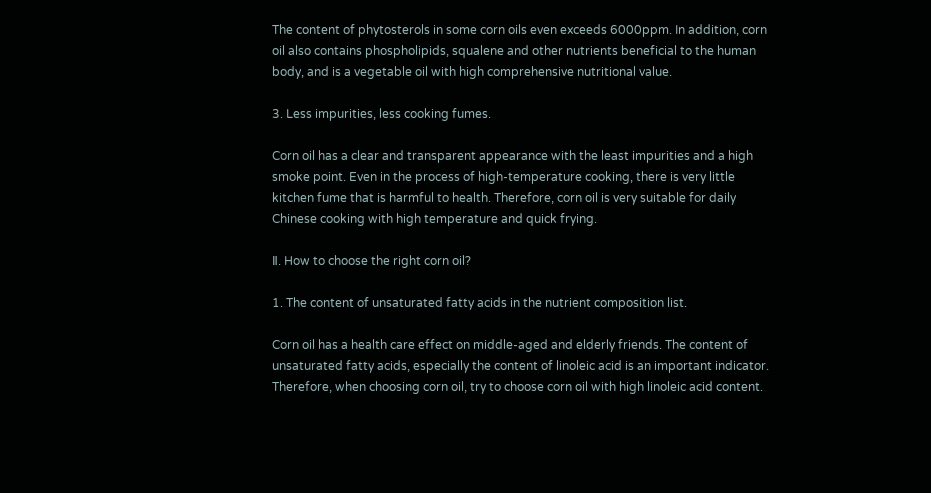The content of phytosterols in some corn oils even exceeds 6000ppm. In addition, corn oil also contains phospholipids, squalene and other nutrients beneficial to the human body, and is a vegetable oil with high comprehensive nutritional value.

3. Less impurities, less cooking fumes.

Corn oil has a clear and transparent appearance with the least impurities and a high smoke point. Even in the process of high-temperature cooking, there is very little kitchen fume that is harmful to health. Therefore, corn oil is very suitable for daily Chinese cooking with high temperature and quick frying.

Ⅱ. How to choose the right corn oil?

1. The content of unsaturated fatty acids in the nutrient composition list.

Corn oil has a health care effect on middle-aged and elderly friends. The content of unsaturated fatty acids, especially the content of linoleic acid is an important indicator. Therefore, when choosing corn oil, try to choose corn oil with high linoleic acid content.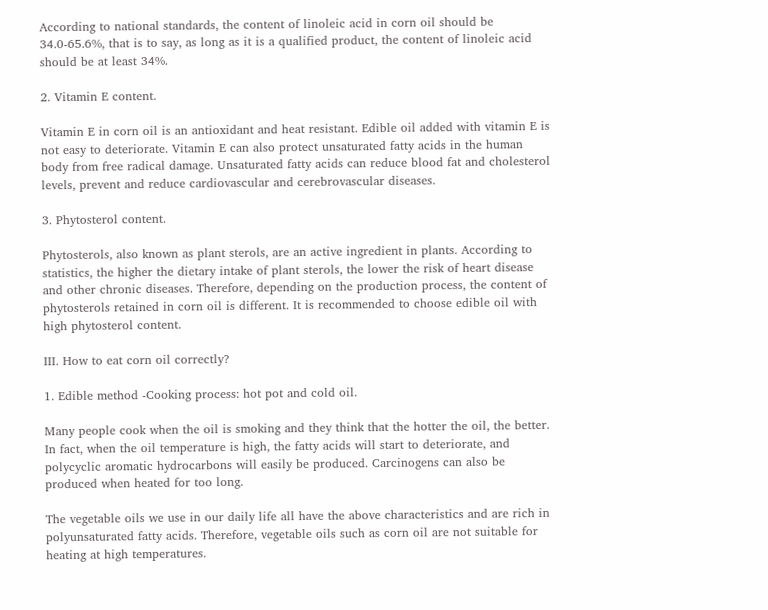According to national standards, the content of linoleic acid in corn oil should be 34.0-65.6%, that is to say, as long as it is a qualified product, the content of linoleic acid should be at least 34%.

2. Vitamin E content.

Vitamin E in corn oil is an antioxidant and heat resistant. Edible oil added with vitamin E is not easy to deteriorate. Vitamin E can also protect unsaturated fatty acids in the human body from free radical damage. Unsaturated fatty acids can reduce blood fat and cholesterol levels, prevent and reduce cardiovascular and cerebrovascular diseases.

3. Phytosterol content.

Phytosterols, also known as plant sterols, are an active ingredient in plants. According to statistics, the higher the dietary intake of plant sterols, the lower the risk of heart disease and other chronic diseases. Therefore, depending on the production process, the content of phytosterols retained in corn oil is different. It is recommended to choose edible oil with high phytosterol content.

Ⅲ. How to eat corn oil correctly?

1. Edible method -Cooking process: hot pot and cold oil.

Many people cook when the oil is smoking and they think that the hotter the oil, the better. In fact, when the oil temperature is high, the fatty acids will start to deteriorate, and polycyclic aromatic hydrocarbons will easily be produced. Carcinogens can also be produced when heated for too long.

The vegetable oils we use in our daily life all have the above characteristics and are rich in polyunsaturated fatty acids. Therefore, vegetable oils such as corn oil are not suitable for heating at high temperatures.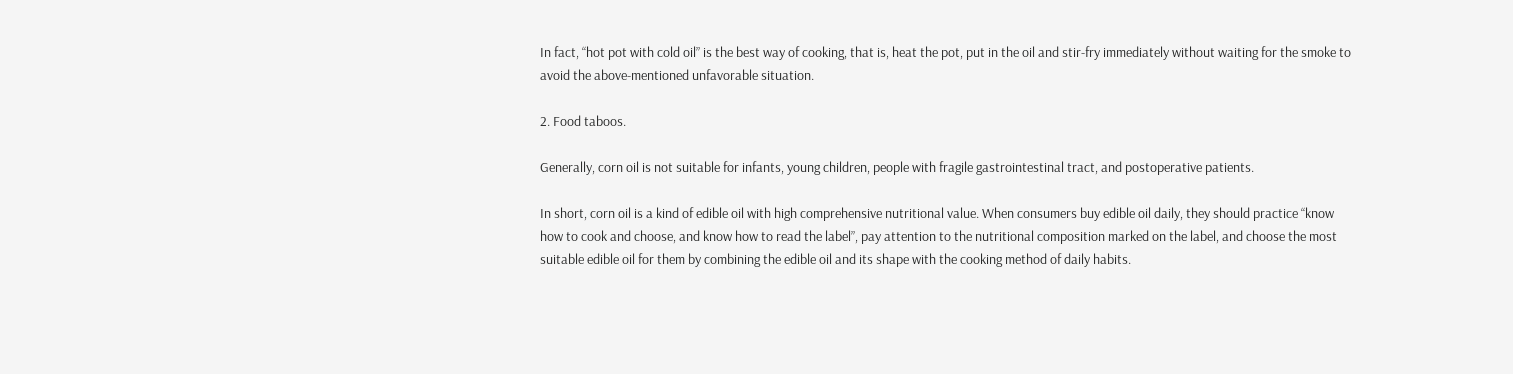In fact, “hot pot with cold oil” is the best way of cooking, that is, heat the pot, put in the oil and stir-fry immediately without waiting for the smoke to avoid the above-mentioned unfavorable situation.

2. Food taboos.

Generally, corn oil is not suitable for infants, young children, people with fragile gastrointestinal tract, and postoperative patients.

In short, corn oil is a kind of edible oil with high comprehensive nutritional value. When consumers buy edible oil daily, they should practice “know how to cook and choose, and know how to read the label”, pay attention to the nutritional composition marked on the label, and choose the most suitable edible oil for them by combining the edible oil and its shape with the cooking method of daily habits.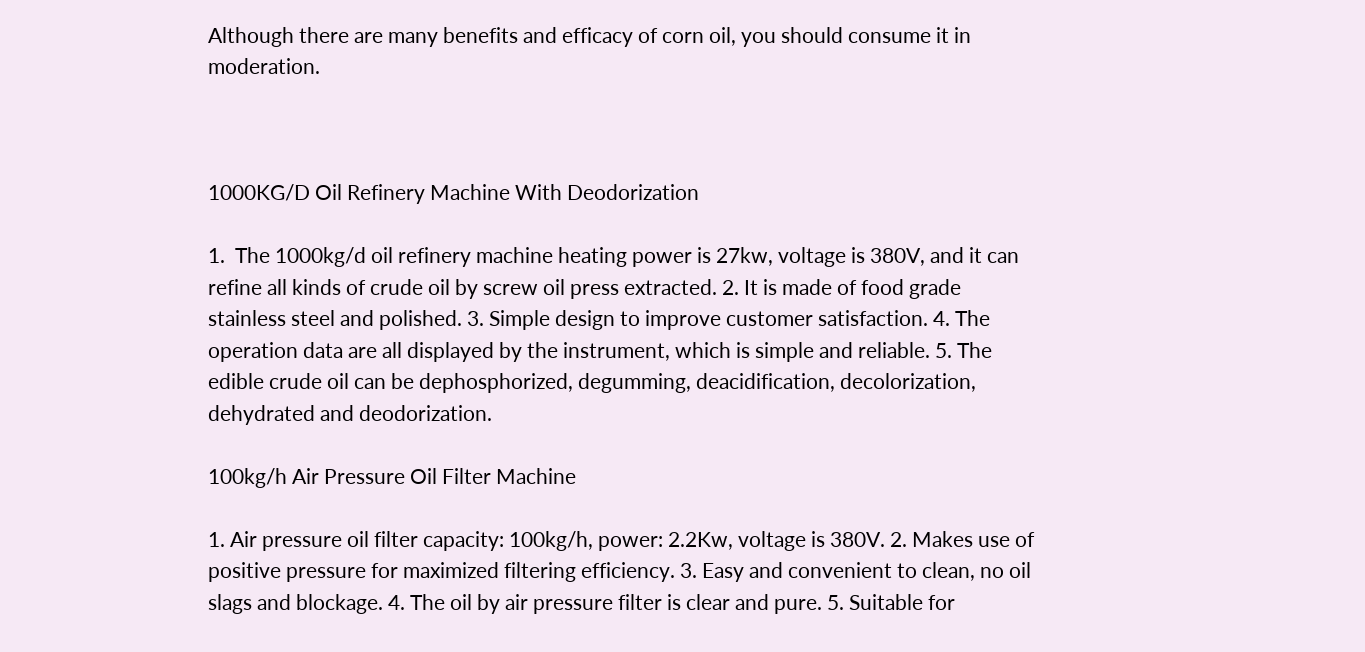Although there are many benefits and efficacy of corn oil, you should consume it in moderation.



1000KG/D Oil Refinery Machine With Deodorization

1.  The 1000kg/d oil refinery machine heating power is 27kw, voltage is 380V, and it can refine all kinds of crude oil by screw oil press extracted. 2. It is made of food grade stainless steel and polished. 3. Simple design to improve customer satisfaction. 4. The operation data are all displayed by the instrument, which is simple and reliable. 5. The edible crude oil can be dephosphorized, degumming, deacidification, decolorization, dehydrated and deodorization.

100kg/h Air Pressure Oil Filter Machine

1. Air pressure oil filter capacity: 100kg/h, power: 2.2Kw, voltage is 380V. 2. Makes use of positive pressure for maximized filtering efficiency. 3. Easy and convenient to clean, no oil slags and blockage. 4. The oil by air pressure filter is clear and pure. 5. Suitable for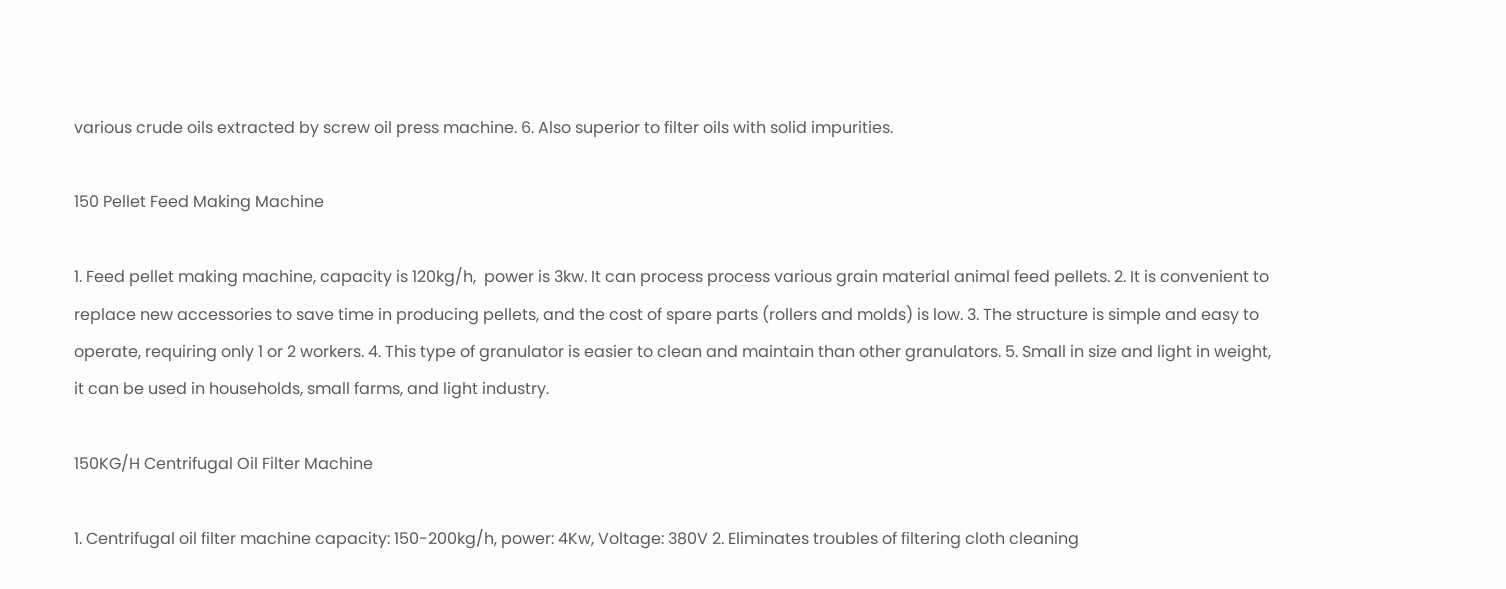various crude oils extracted by screw oil press machine. 6. Also superior to filter oils with solid impurities.

150 Pellet Feed Making Machine

1. Feed pellet making machine, capacity is 120kg/h,  power is 3kw. It can process process various grain material animal feed pellets. 2. It is convenient to replace new accessories to save time in producing pellets, and the cost of spare parts (rollers and molds) is low. 3. The structure is simple and easy to operate, requiring only 1 or 2 workers. 4. This type of granulator is easier to clean and maintain than other granulators. 5. Small in size and light in weight, it can be used in households, small farms, and light industry.

150KG/H Centrifugal Oil Filter Machine

1. Centrifugal oil filter machine capacity: 150-200kg/h, power: 4Kw, Voltage: 380V 2. Eliminates troubles of filtering cloth cleaning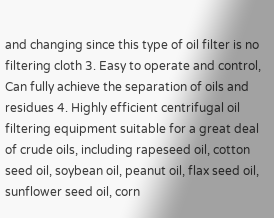and changing since this type of oil filter is no filtering cloth 3. Easy to operate and control, Can fully achieve the separation of oils and residues 4. Highly efficient centrifugal oil filtering equipment suitable for a great deal of crude oils, including rapeseed oil, cotton seed oil, soybean oil, peanut oil, flax seed oil, sunflower seed oil, corn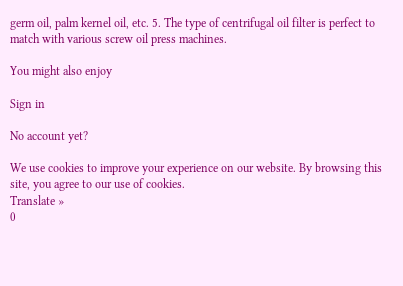germ oil, palm kernel oil, etc. 5. The type of centrifugal oil filter is perfect to match with various screw oil press machines.

You might also enjoy

Sign in

No account yet?

We use cookies to improve your experience on our website. By browsing this site, you agree to our use of cookies.
Translate »
0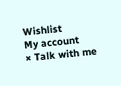Wishlist
My account
× Talk with me